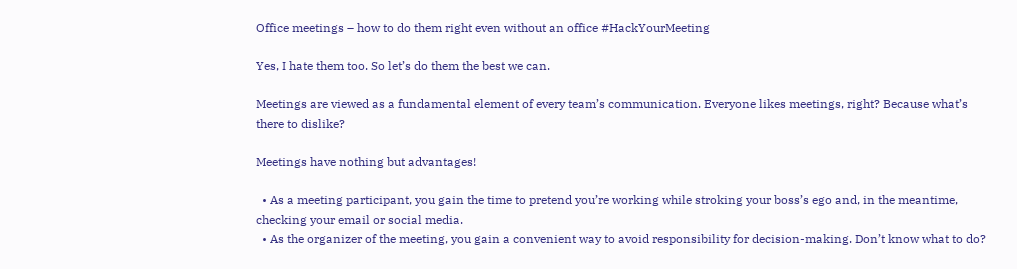Office meetings – how to do them right even without an office #HackYourMeeting

Yes, I hate them too. So let’s do them the best we can.

Meetings are viewed as a fundamental element of every team’s communication. Everyone likes meetings, right? Because what’s there to dislike?

Meetings have nothing but advantages!

  • As a meeting participant, you gain the time to pretend you’re working while stroking your boss’s ego and, in the meantime, checking your email or social media.
  • As the organizer of the meeting, you gain a convenient way to avoid responsibility for decision-making. Don’t know what to do?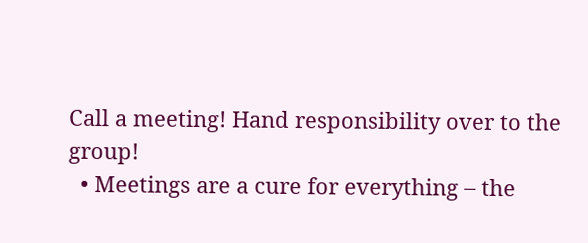Call a meeting! Hand responsibility over to the group!
  • Meetings are a cure for everything – the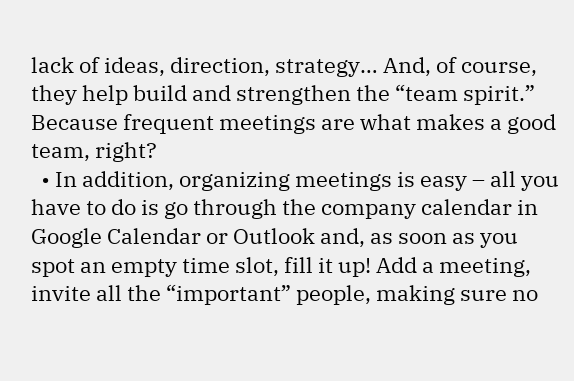lack of ideas, direction, strategy… And, of course, they help build and strengthen the “team spirit.” Because frequent meetings are what makes a good team, right?
  • In addition, organizing meetings is easy – all you have to do is go through the company calendar in Google Calendar or Outlook and, as soon as you spot an empty time slot, fill it up! Add a meeting, invite all the “important” people, making sure no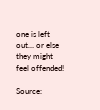one is left out… or else they might feel offended!

Source: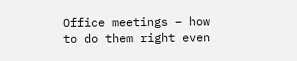Office meetings – how to do them right even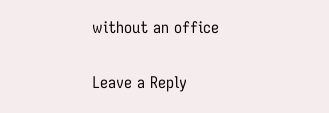without an office

Leave a Reply